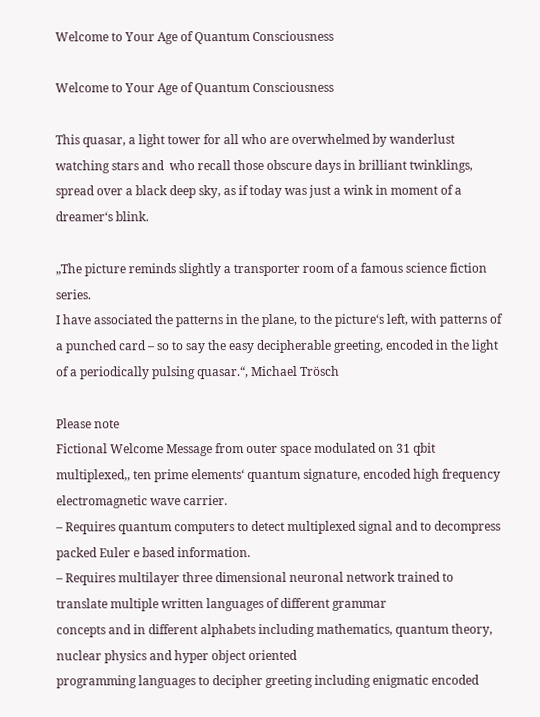Welcome to Your Age of Quantum Consciousness

Welcome to Your Age of Quantum Consciousness

This quasar, a light tower for all who are overwhelmed by wanderlust watching stars and  who recall those obscure days in brilliant twinklings, spread over a black deep sky, as if today was just a wink in moment of a dreamer‘s blink.

„The picture reminds slightly a transporter room of a famous science fiction series.
I have associated the patterns in the plane, to the picture‘s left, with patterns of a punched card – so to say the easy decipherable greeting, encoded in the light of a periodically pulsing quasar.“, Michael Trösch

Please note
Fictional Welcome Message from outer space modulated on 31 qbit multiplexed,, ten prime elements‘ quantum signature, encoded high frequency electromagnetic wave carrier.
– Requires quantum computers to detect multiplexed signal and to decompress packed Euler e based information.
– Requires multilayer three dimensional neuronal network trained to translate multiple written languages of different grammar
concepts and in different alphabets including mathematics, quantum theory, nuclear physics and hyper object oriented
programming languages to decipher greeting including enigmatic encoded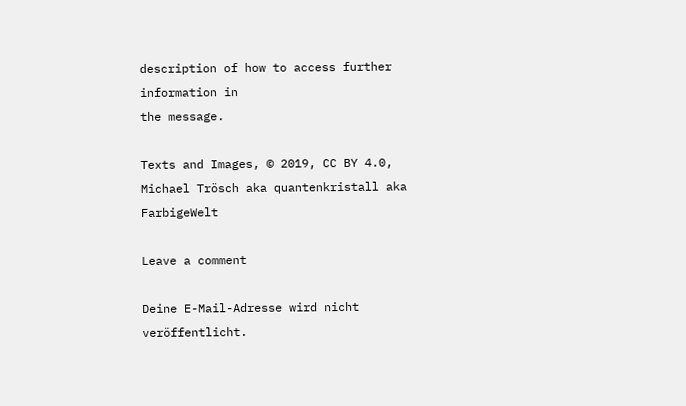description of how to access further information in
the message.

Texts and Images, © 2019, CC BY 4.0, Michael Trösch aka quantenkristall aka FarbigeWelt

Leave a comment

Deine E-Mail-Adresse wird nicht veröffentlicht.